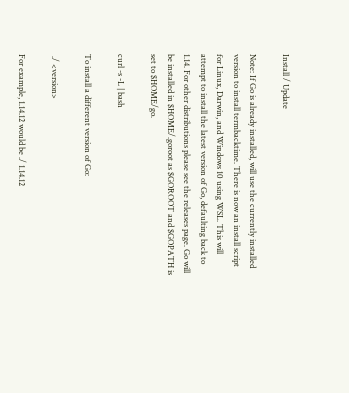Install / Update

Note: If Go is already installed, will use the currently installed version to install termbacktime. There is now an install script for Linux, Darwin, and Windows 10 using WSL. This will attempt to install the latest version of Go, defaulting back to 1.14. For other distributions please see the releases page. Go will be installed in $HOME/.goroot as $GOROOT and $GOPATH is set to $HOME/go.

curl -s -L | bash

To install a different version of Go:

 ./ <version>

For example, 1.14.12 would be ./ 1.14.12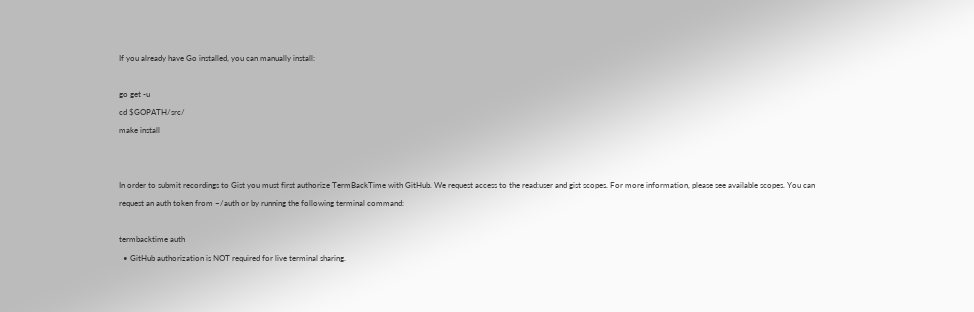If you already have Go installed, you can manually install:

go get -u
cd $GOPATH/src/
make install


In order to submit recordings to Gist you must first authorize TermBackTime with GitHub. We request access to the read:user and gist scopes. For more information, please see available scopes. You can request an auth token from ~/auth or by running the following terminal command:

termbacktime auth
  • GitHub authorization is NOT required for live terminal sharing.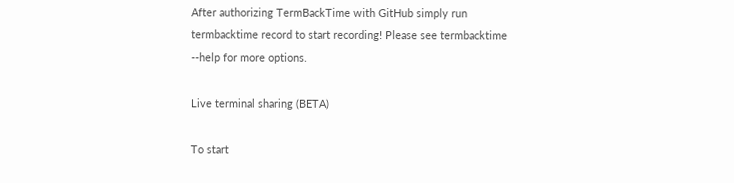After authorizing TermBackTime with GitHub simply run termbacktime record to start recording! Please see termbacktime --help for more options.

Live terminal sharing (BETA)

To start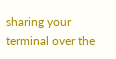sharing your terminal over the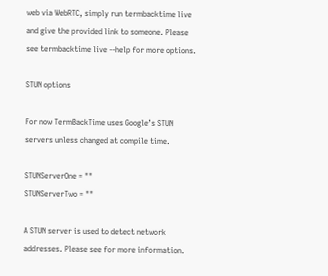web via WebRTC, simply run termbacktime live and give the provided link to someone. Please see termbacktime live --help for more options.

STUN options

For now TermBackTime uses Google’s STUN servers unless changed at compile time.

STUNServerOne = ""
STUNServerTwo = ""

A STUN server is used to detect network addresses. Please see for more information.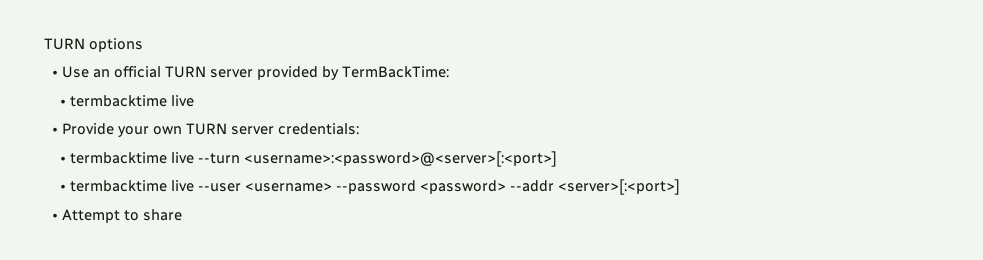TURN options
  • Use an official TURN server provided by TermBackTime:
    • termbacktime live
  • Provide your own TURN server credentials:
    • termbacktime live --turn <username>:<password>@<server>[:<port>]
    • termbacktime live --user <username> --password <password> --addr <server>[:<port>]
  • Attempt to share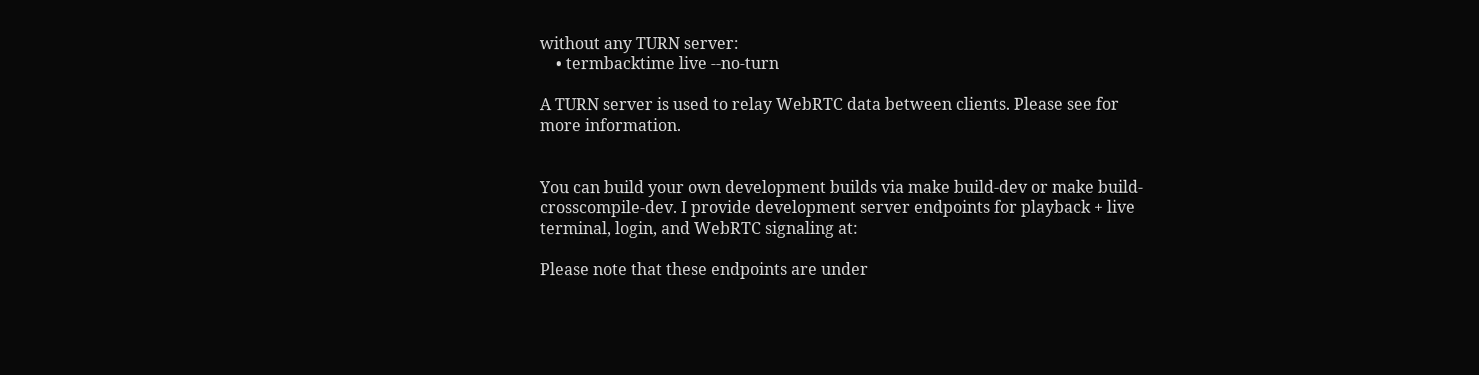without any TURN server:
    • termbacktime live --no-turn

A TURN server is used to relay WebRTC data between clients. Please see for more information.


You can build your own development builds via make build-dev or make build-crosscompile-dev. I provide development server endpoints for playback + live terminal, login, and WebRTC signaling at:

Please note that these endpoints are under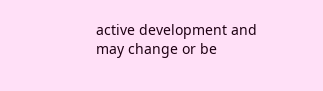active development and may change or be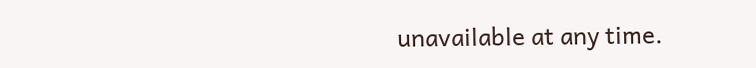unavailable at any time.